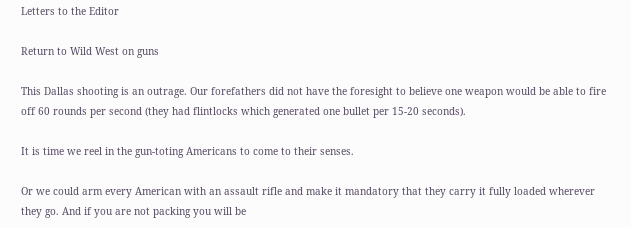Letters to the Editor

Return to Wild West on guns

This Dallas shooting is an outrage. Our forefathers did not have the foresight to believe one weapon would be able to fire off 60 rounds per second (they had flintlocks which generated one bullet per 15-20 seconds).

It is time we reel in the gun-toting Americans to come to their senses.

Or we could arm every American with an assault rifle and make it mandatory that they carry it fully loaded wherever they go. And if you are not packing you will be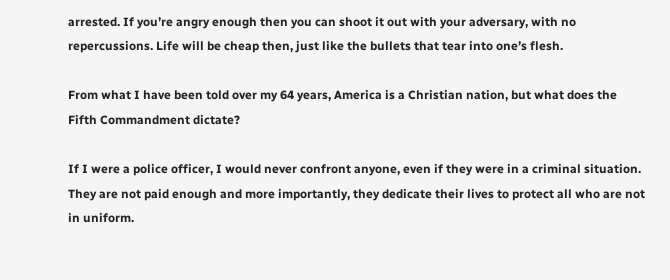arrested. If you’re angry enough then you can shoot it out with your adversary, with no repercussions. Life will be cheap then, just like the bullets that tear into one’s flesh.

From what I have been told over my 64 years, America is a Christian nation, but what does the Fifth Commandment dictate?

If I were a police officer, I would never confront anyone, even if they were in a criminal situation. They are not paid enough and more importantly, they dedicate their lives to protect all who are not in uniform.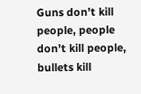Guns don’t kill people, people don’t kill people, bullets kill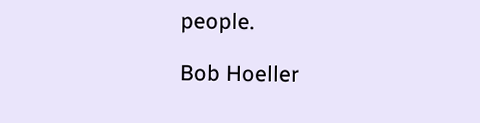people.

Bob Hoeller